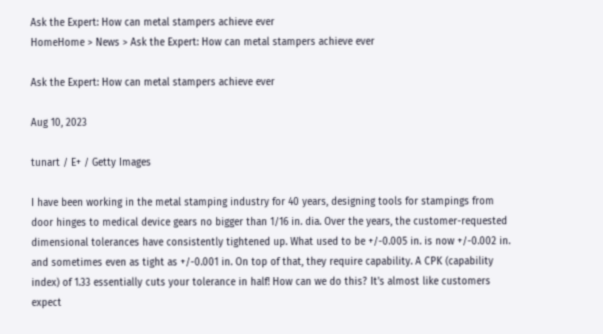Ask the Expert: How can metal stampers achieve ever
HomeHome > News > Ask the Expert: How can metal stampers achieve ever

Ask the Expert: How can metal stampers achieve ever

Aug 10, 2023

tunart / E+ / Getty Images

I have been working in the metal stamping industry for 40 years, designing tools for stampings from door hinges to medical device gears no bigger than 1/16 in. dia. Over the years, the customer-requested dimensional tolerances have consistently tightened up. What used to be +/-0.005 in. is now +/-0.002 in. and sometimes even as tight as +/-0.001 in. On top of that, they require capability. A CPK (capability index) of 1.33 essentially cuts your tolerance in half! How can we do this? It's almost like customers expect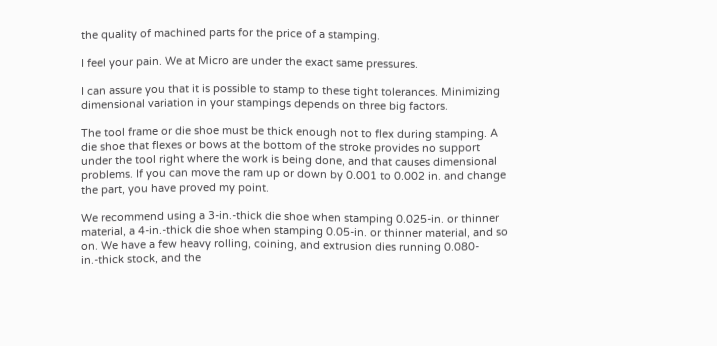the quality of machined parts for the price of a stamping.

I feel your pain. We at Micro are under the exact same pressures.

I can assure you that it is possible to stamp to these tight tolerances. Minimizing dimensional variation in your stampings depends on three big factors.

The tool frame or die shoe must be thick enough not to flex during stamping. A die shoe that flexes or bows at the bottom of the stroke provides no support under the tool right where the work is being done, and that causes dimensional problems. If you can move the ram up or down by 0.001 to 0.002 in. and change the part, you have proved my point.

We recommend using a 3-in.-thick die shoe when stamping 0.025-in. or thinner material, a 4-in.-thick die shoe when stamping 0.05-in. or thinner material, and so on. We have a few heavy rolling, coining, and extrusion dies running 0.080-in.-thick stock, and the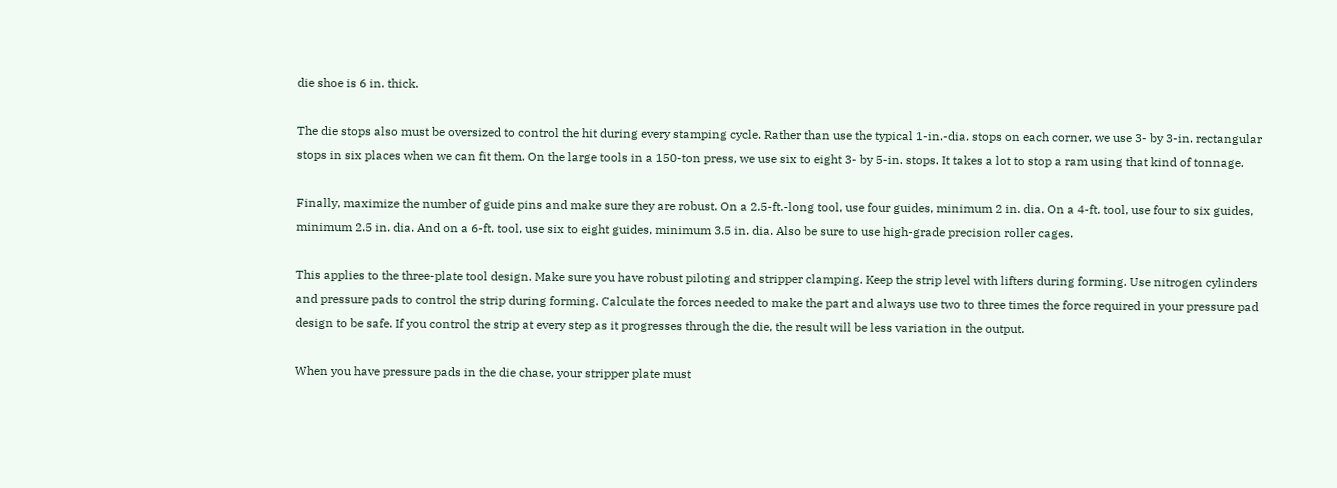die shoe is 6 in. thick.

The die stops also must be oversized to control the hit during every stamping cycle. Rather than use the typical 1-in.-dia. stops on each corner, we use 3- by 3-in. rectangular stops in six places when we can fit them. On the large tools in a 150-ton press, we use six to eight 3- by 5-in. stops. It takes a lot to stop a ram using that kind of tonnage.

Finally, maximize the number of guide pins and make sure they are robust. On a 2.5-ft.-long tool, use four guides, minimum 2 in. dia. On a 4-ft. tool, use four to six guides, minimum 2.5 in. dia. And on a 6-ft. tool, use six to eight guides, minimum 3.5 in. dia. Also be sure to use high-grade precision roller cages.

This applies to the three-plate tool design. Make sure you have robust piloting and stripper clamping. Keep the strip level with lifters during forming. Use nitrogen cylinders and pressure pads to control the strip during forming. Calculate the forces needed to make the part and always use two to three times the force required in your pressure pad design to be safe. If you control the strip at every step as it progresses through the die, the result will be less variation in the output.

When you have pressure pads in the die chase, your stripper plate must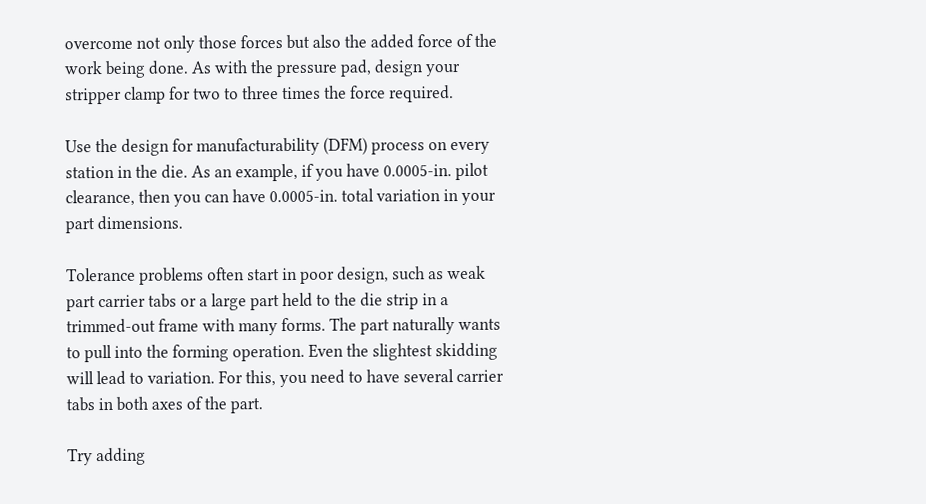overcome not only those forces but also the added force of the work being done. As with the pressure pad, design your stripper clamp for two to three times the force required.

Use the design for manufacturability (DFM) process on every station in the die. As an example, if you have 0.0005-in. pilot clearance, then you can have 0.0005-in. total variation in your part dimensions.

Tolerance problems often start in poor design, such as weak part carrier tabs or a large part held to the die strip in a trimmed-out frame with many forms. The part naturally wants to pull into the forming operation. Even the slightest skidding will lead to variation. For this, you need to have several carrier tabs in both axes of the part.

Try adding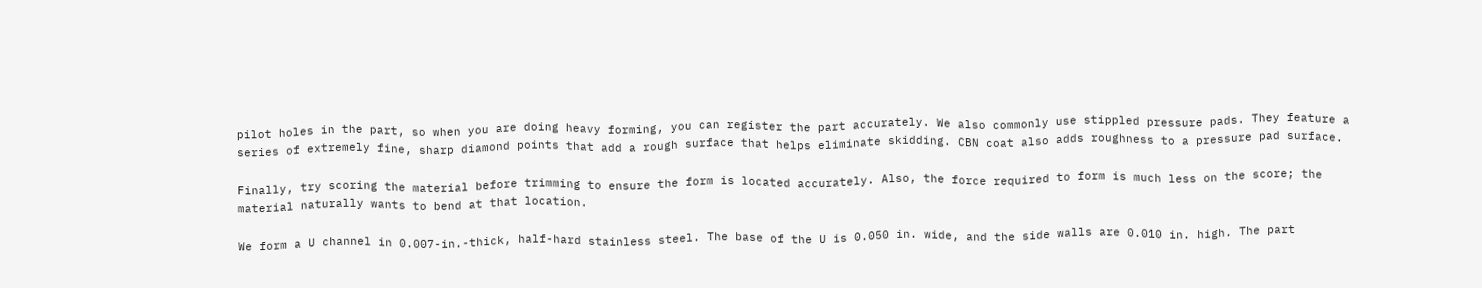pilot holes in the part, so when you are doing heavy forming, you can register the part accurately. We also commonly use stippled pressure pads. They feature a series of extremely fine, sharp diamond points that add a rough surface that helps eliminate skidding. CBN coat also adds roughness to a pressure pad surface.

Finally, try scoring the material before trimming to ensure the form is located accurately. Also, the force required to form is much less on the score; the material naturally wants to bend at that location.

We form a U channel in 0.007-in.-thick, half-hard stainless steel. The base of the U is 0.050 in. wide, and the side walls are 0.010 in. high. The part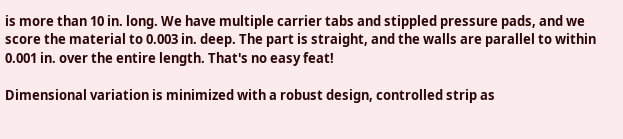is more than 10 in. long. We have multiple carrier tabs and stippled pressure pads, and we score the material to 0.003 in. deep. The part is straight, and the walls are parallel to within 0.001 in. over the entire length. That's no easy feat!

Dimensional variation is minimized with a robust design, controlled strip as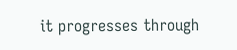it progresses through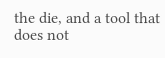the die, and a tool that does not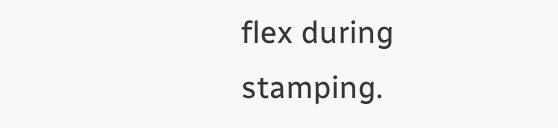flex during stamping.